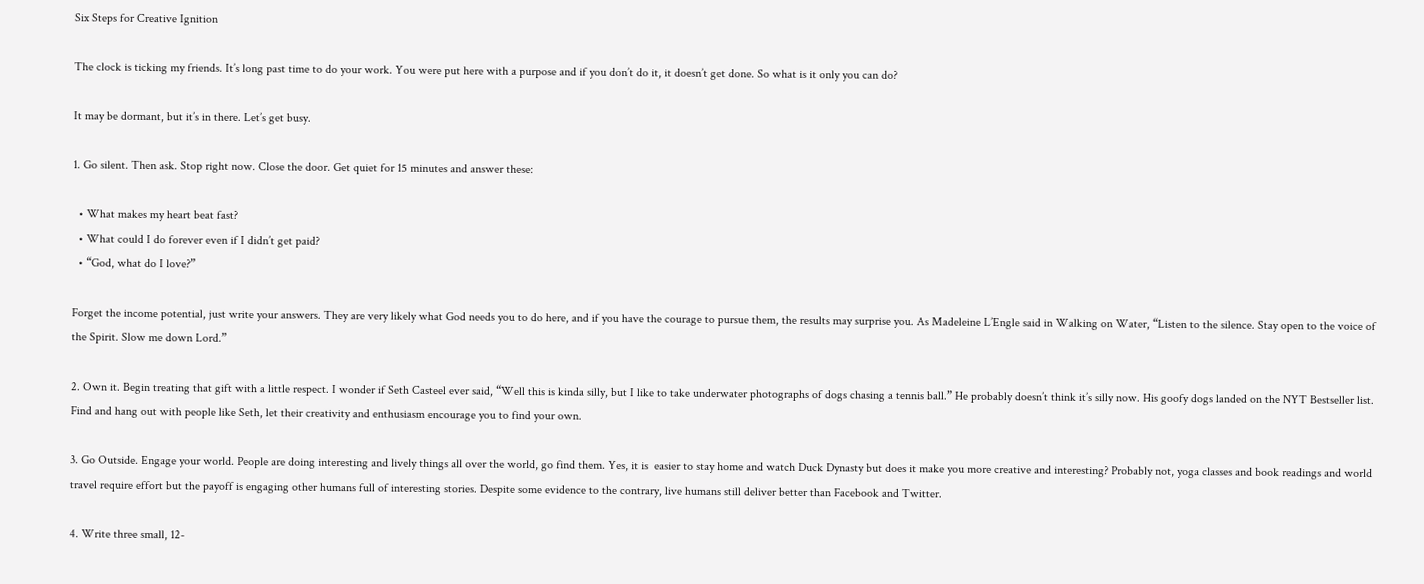Six Steps for Creative Ignition

The clock is ticking my friends. It’s long past time to do your work. You were put here with a purpose and if you don’t do it, it doesn’t get done. So what is it only you can do?

It may be dormant, but it’s in there. Let’s get busy.

1. Go silent. Then ask. Stop right now. Close the door. Get quiet for 15 minutes and answer these:

  • What makes my heart beat fast?
  • What could I do forever even if I didn’t get paid?
  • “God, what do I love?”

Forget the income potential, just write your answers. They are very likely what God needs you to do here, and if you have the courage to pursue them, the results may surprise you. As Madeleine L’Engle said in Walking on Water, “Listen to the silence. Stay open to the voice of the Spirit. Slow me down Lord.”

2. Own it. Begin treating that gift with a little respect. I wonder if Seth Casteel ever said, “Well this is kinda silly, but I like to take underwater photographs of dogs chasing a tennis ball.” He probably doesn’t think it’s silly now. His goofy dogs landed on the NYT Bestseller list. Find and hang out with people like Seth, let their creativity and enthusiasm encourage you to find your own.

3. Go Outside. Engage your world. People are doing interesting and lively things all over the world, go find them. Yes, it is  easier to stay home and watch Duck Dynasty but does it make you more creative and interesting? Probably not, yoga classes and book readings and world travel require effort but the payoff is engaging other humans full of interesting stories. Despite some evidence to the contrary, live humans still deliver better than Facebook and Twitter.

4. Write three small, 12-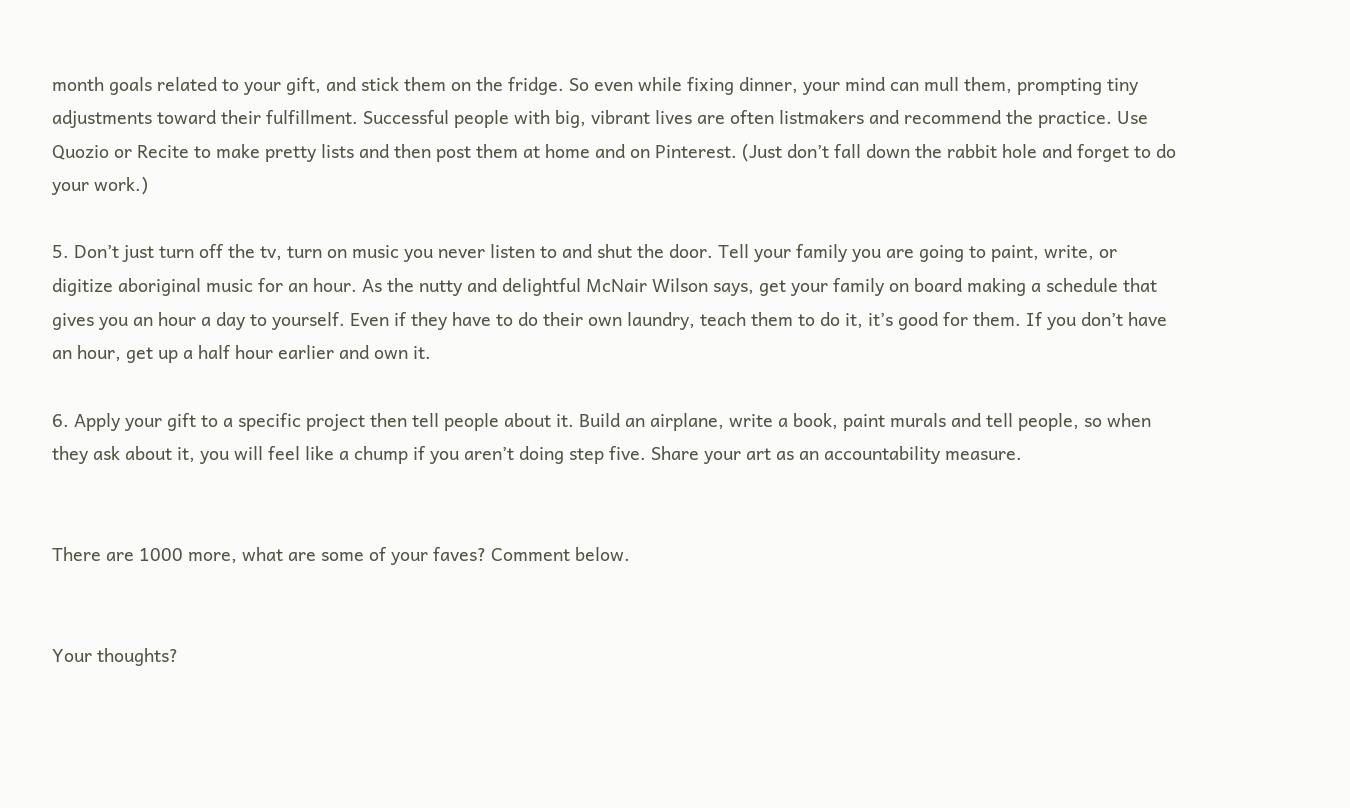month goals related to your gift, and stick them on the fridge. So even while fixing dinner, your mind can mull them, prompting tiny adjustments toward their fulfillment. Successful people with big, vibrant lives are often listmakers and recommend the practice. Use Quozio or Recite to make pretty lists and then post them at home and on Pinterest. (Just don’t fall down the rabbit hole and forget to do your work.)

5. Don’t just turn off the tv, turn on music you never listen to and shut the door. Tell your family you are going to paint, write, or digitize aboriginal music for an hour. As the nutty and delightful McNair Wilson says, get your family on board making a schedule that gives you an hour a day to yourself. Even if they have to do their own laundry, teach them to do it, it’s good for them. If you don’t have an hour, get up a half hour earlier and own it.

6. Apply your gift to a specific project then tell people about it. Build an airplane, write a book, paint murals and tell people, so when they ask about it, you will feel like a chump if you aren’t doing step five. Share your art as an accountability measure.


There are 1000 more, what are some of your faves? Comment below.


Your thoughts?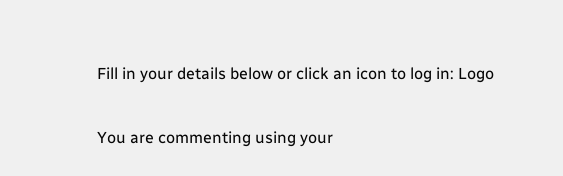Fill in your details below or click an icon to log in: Logo

You are commenting using your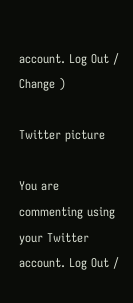account. Log Out /  Change )

Twitter picture

You are commenting using your Twitter account. Log Out /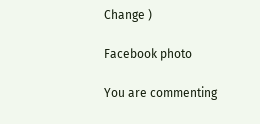Change )

Facebook photo

You are commenting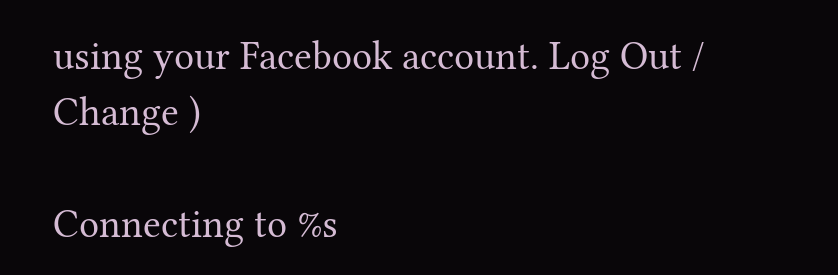using your Facebook account. Log Out /  Change )

Connecting to %s